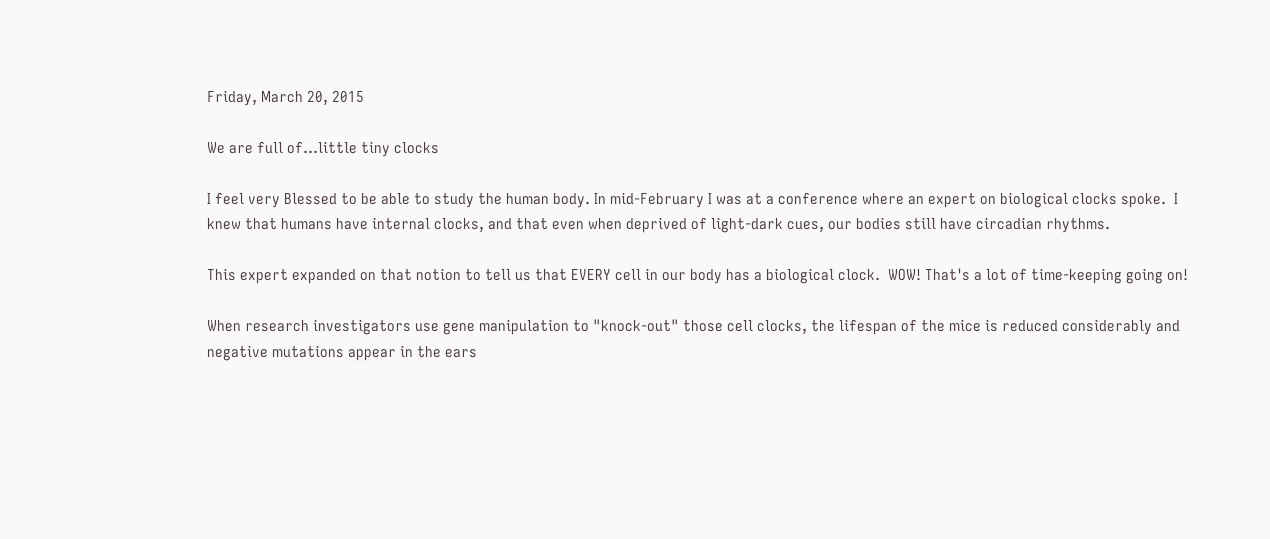Friday, March 20, 2015

We are full of...little tiny clocks

I feel very Blessed to be able to study the human body. In mid-February I was at a conference where an expert on biological clocks spoke.  I knew that humans have internal clocks, and that even when deprived of light-dark cues, our bodies still have circadian rhythms.

This expert expanded on that notion to tell us that EVERY cell in our body has a biological clock.  WOW! That's a lot of time-keeping going on!

When research investigators use gene manipulation to "knock-out" those cell clocks, the lifespan of the mice is reduced considerably and negative mutations appear in the ears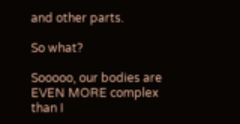and other parts.

So what?

Sooooo, our bodies are EVEN MORE complex than I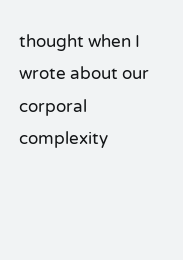thought when I wrote about our corporal complexity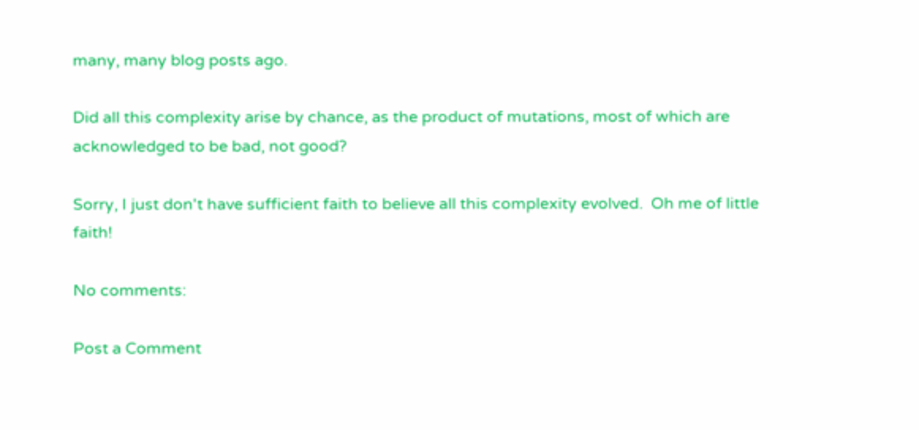many, many blog posts ago.

Did all this complexity arise by chance, as the product of mutations, most of which are acknowledged to be bad, not good?

Sorry, I just don't have sufficient faith to believe all this complexity evolved.  Oh me of little faith!

No comments:

Post a Comment